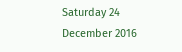Saturday 24 December 2016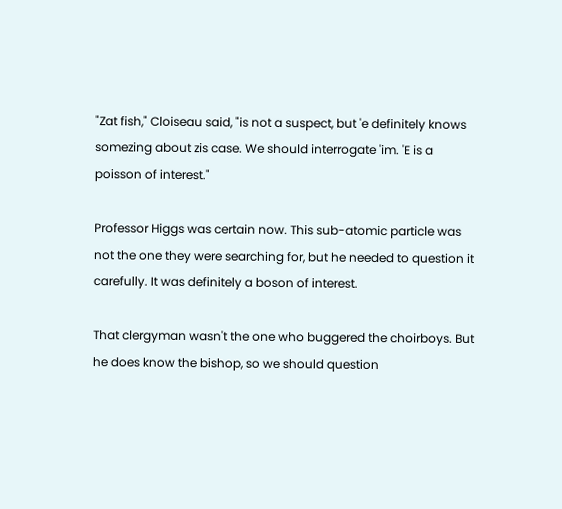"Zat fish," Cloiseau said, "is not a suspect, but 'e definitely knows somezing about zis case. We should interrogate 'im. 'E is a poisson of interest."

Professor Higgs was certain now. This sub-atomic particle was not the one they were searching for, but he needed to question it carefully. It was definitely a boson of interest.

That clergyman wasn't the one who buggered the choirboys. But he does know the bishop, so we should question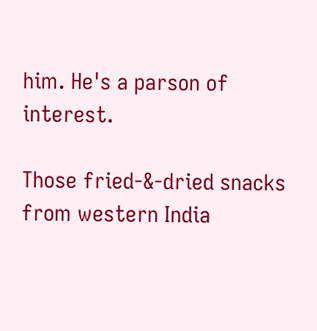him. He's a parson of interest.

Those fried-&-dried snacks from western India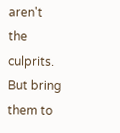aren't the culprits. But bring them to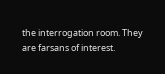the interrogation room. They are farsans of interest.